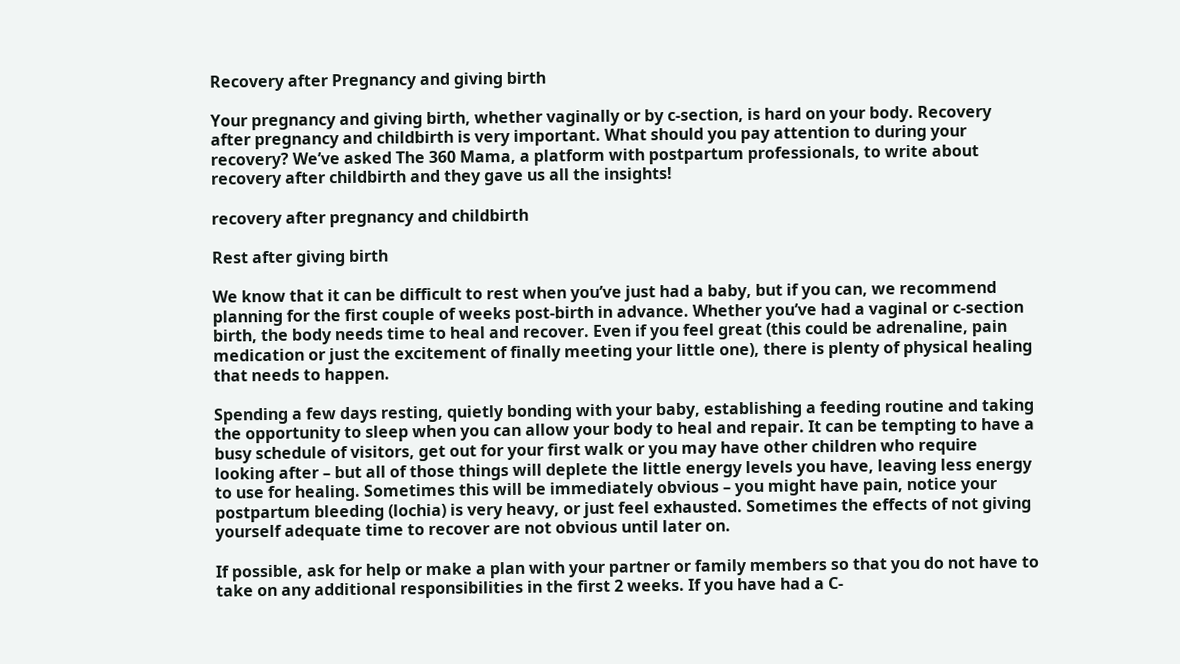Recovery after Pregnancy and giving birth

Your pregnancy and giving birth, whether vaginally or by c-section, is hard on your body. Recovery after pregnancy and childbirth is very important. What should you pay attention to during your recovery? We’ve asked The 360 Mama, a platform with postpartum professionals, to write about recovery after childbirth and they gave us all the insights!

recovery after pregnancy and childbirth

Rest after giving birth

We know that it can be difficult to rest when you’ve just had a baby, but if you can, we recommend planning for the first couple of weeks post-birth in advance. Whether you’ve had a vaginal or c-section birth, the body needs time to heal and recover. Even if you feel great (this could be adrenaline, pain medication or just the excitement of finally meeting your little one), there is plenty of physical healing that needs to happen.

Spending a few days resting, quietly bonding with your baby, establishing a feeding routine and taking the opportunity to sleep when you can allow your body to heal and repair. It can be tempting to have a busy schedule of visitors, get out for your first walk or you may have other children who require looking after – but all of those things will deplete the little energy levels you have, leaving less energy to use for healing. Sometimes this will be immediately obvious – you might have pain, notice your postpartum bleeding (lochia) is very heavy, or just feel exhausted. Sometimes the effects of not giving yourself adequate time to recover are not obvious until later on.

If possible, ask for help or make a plan with your partner or family members so that you do not have to take on any additional responsibilities in the first 2 weeks. If you have had a C-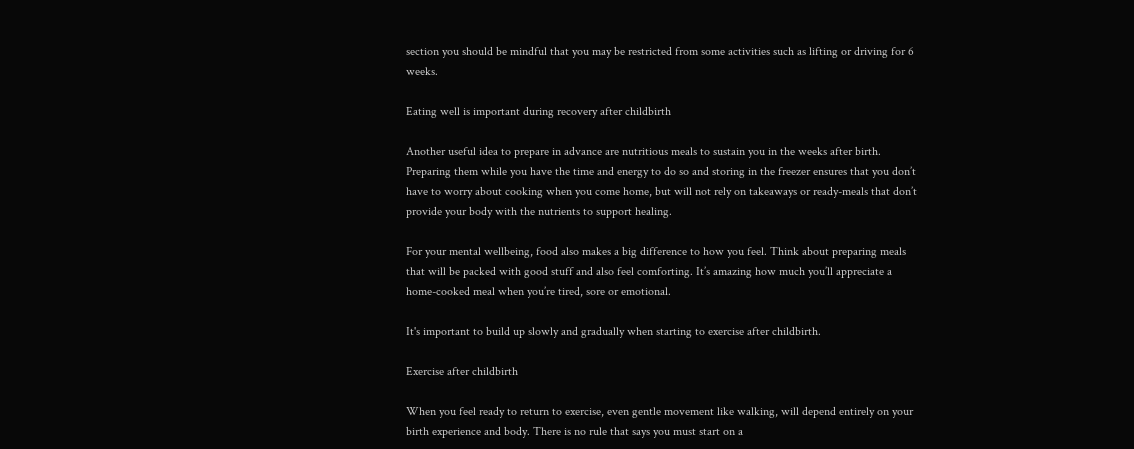section you should be mindful that you may be restricted from some activities such as lifting or driving for 6 weeks.

Eating well is important during recovery after childbirth

Another useful idea to prepare in advance are nutritious meals to sustain you in the weeks after birth. Preparing them while you have the time and energy to do so and storing in the freezer ensures that you don’t have to worry about cooking when you come home, but will not rely on takeaways or ready-meals that don’t provide your body with the nutrients to support healing.

For your mental wellbeing, food also makes a big difference to how you feel. Think about preparing meals that will be packed with good stuff and also feel comforting. It’s amazing how much you’ll appreciate a home-cooked meal when you’re tired, sore or emotional.

It's important to build up slowly and gradually when starting to exercise after childbirth.

Exercise after childbirth

When you feel ready to return to exercise, even gentle movement like walking, will depend entirely on your birth experience and body. There is no rule that says you must start on a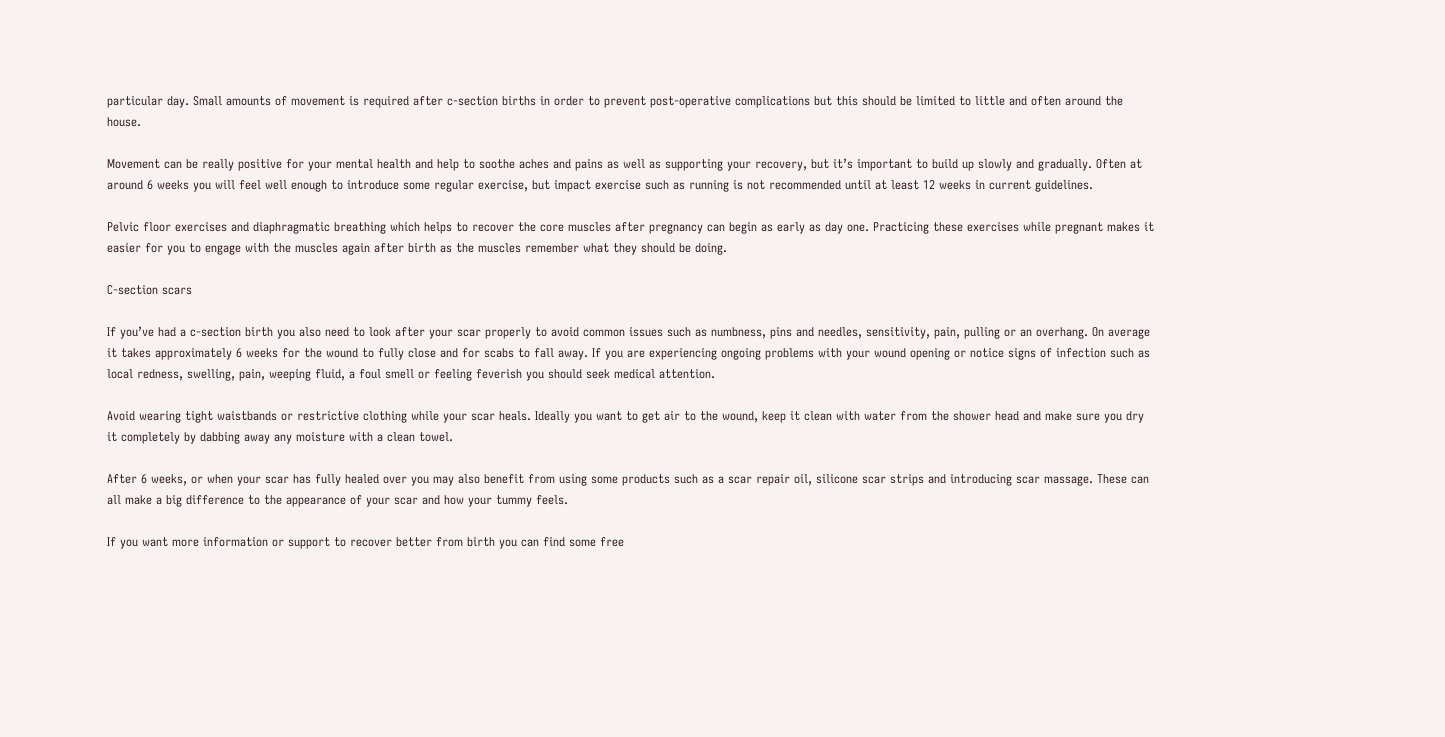particular day. Small amounts of movement is required after c-section births in order to prevent post-operative complications but this should be limited to little and often around the house.

Movement can be really positive for your mental health and help to soothe aches and pains as well as supporting your recovery, but it’s important to build up slowly and gradually. Often at around 6 weeks you will feel well enough to introduce some regular exercise, but impact exercise such as running is not recommended until at least 12 weeks in current guidelines.

Pelvic floor exercises and diaphragmatic breathing which helps to recover the core muscles after pregnancy can begin as early as day one. Practicing these exercises while pregnant makes it easier for you to engage with the muscles again after birth as the muscles remember what they should be doing.

C-section scars

If you’ve had a c-section birth you also need to look after your scar properly to avoid common issues such as numbness, pins and needles, sensitivity, pain, pulling or an overhang. On average it takes approximately 6 weeks for the wound to fully close and for scabs to fall away. If you are experiencing ongoing problems with your wound opening or notice signs of infection such as local redness, swelling, pain, weeping fluid, a foul smell or feeling feverish you should seek medical attention.

Avoid wearing tight waistbands or restrictive clothing while your scar heals. Ideally you want to get air to the wound, keep it clean with water from the shower head and make sure you dry it completely by dabbing away any moisture with a clean towel.

After 6 weeks, or when your scar has fully healed over you may also benefit from using some products such as a scar repair oil, silicone scar strips and introducing scar massage. These can all make a big difference to the appearance of your scar and how your tummy feels.

If you want more information or support to recover better from birth you can find some free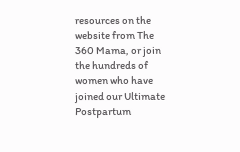resources on the website from The 360 Mama, or join the hundreds of women who have joined our Ultimate Postpartum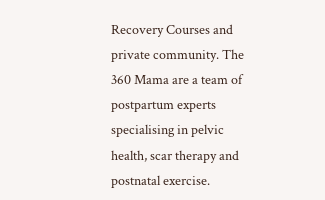Recovery Courses and private community. The 360 Mama are a team of postpartum experts specialising in pelvic health, scar therapy and postnatal exercise.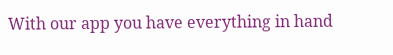With our app you have everything in hand